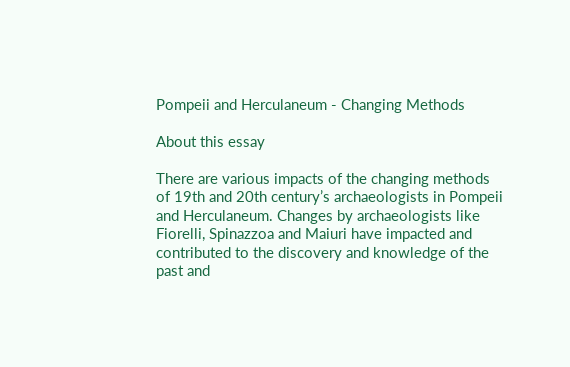Pompeii and Herculaneum - Changing Methods

About this essay

There are various impacts of the changing methods of 19th and 20th century’s archaeologists in Pompeii and Herculaneum. Changes by archaeologists like Fiorelli, Spinazzoa and Maiuri have impacted and contributed to the discovery and knowledge of the past and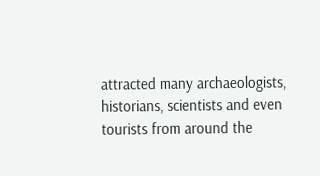attracted many archaeologists, historians, scientists and even tourists from around the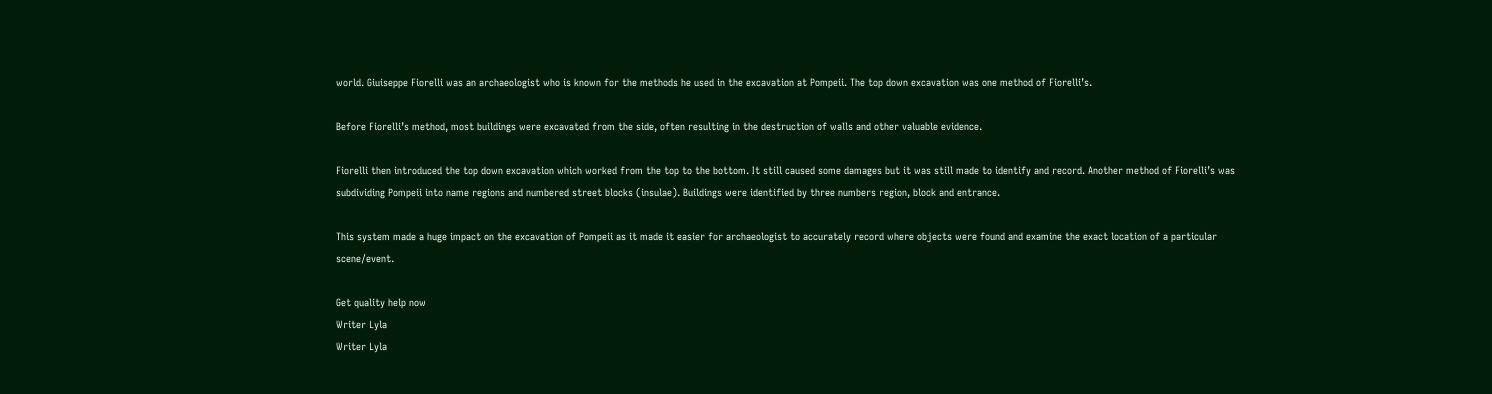world. Giuiseppe Fiorelli was an archaeologist who is known for the methods he used in the excavation at Pompeii. The top down excavation was one method of Fiorelli’s.

Before Fiorelli’s method, most buildings were excavated from the side, often resulting in the destruction of walls and other valuable evidence.

Fiorelli then introduced the top down excavation which worked from the top to the bottom. It still caused some damages but it was still made to identify and record. Another method of Fiorelli’s was subdividing Pompeii into name regions and numbered street blocks (insulae). Buildings were identified by three numbers region, block and entrance.

This system made a huge impact on the excavation of Pompeii as it made it easier for archaeologist to accurately record where objects were found and examine the exact location of a particular scene/event.

Get quality help now
Writer Lyla
Writer Lyla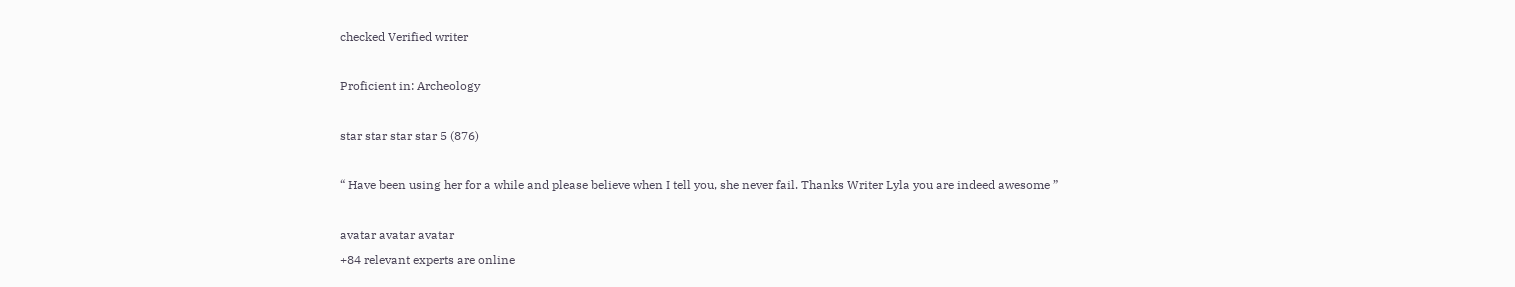checked Verified writer

Proficient in: Archeology

star star star star 5 (876)

“ Have been using her for a while and please believe when I tell you, she never fail. Thanks Writer Lyla you are indeed awesome ”

avatar avatar avatar
+84 relevant experts are online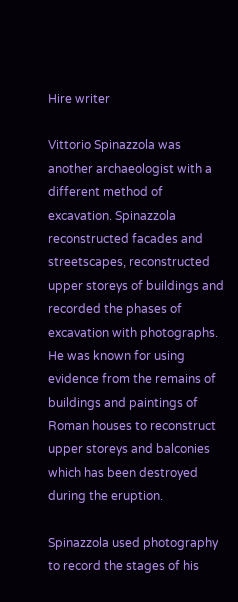Hire writer

Vittorio Spinazzola was another archaeologist with a different method of excavation. Spinazzola reconstructed facades and streetscapes, reconstructed upper storeys of buildings and recorded the phases of excavation with photographs. He was known for using evidence from the remains of buildings and paintings of Roman houses to reconstruct upper storeys and balconies which has been destroyed during the eruption.

Spinazzola used photography to record the stages of his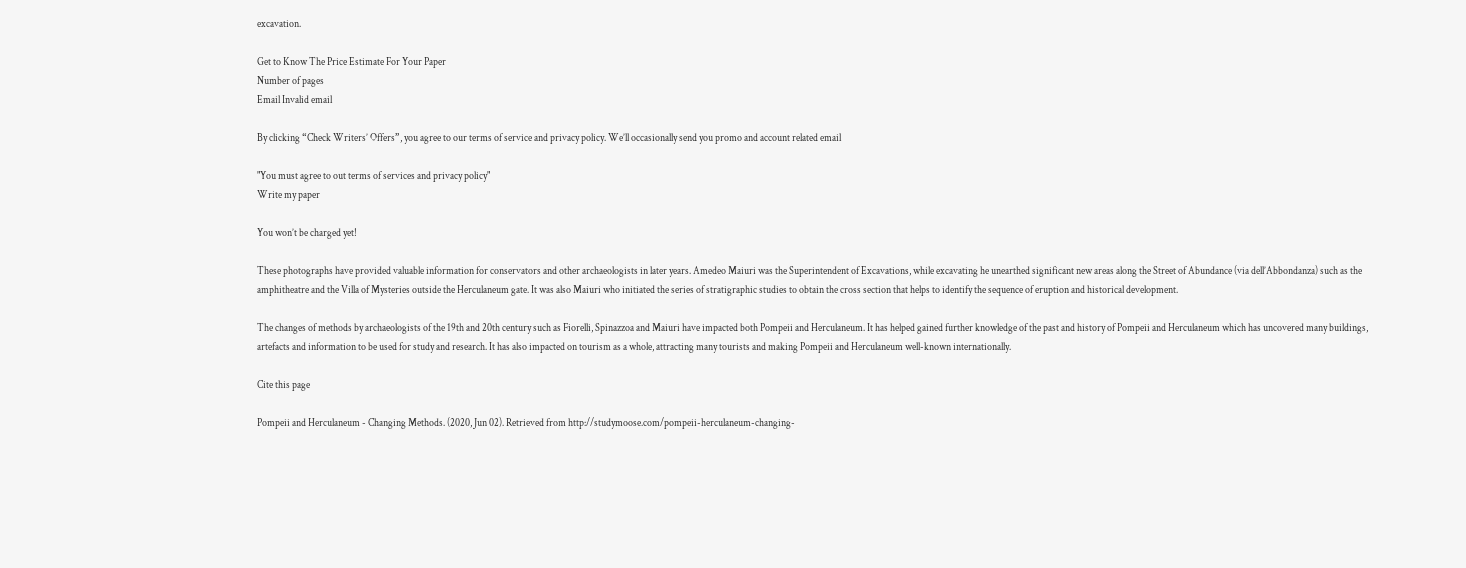excavation.

Get to Know The Price Estimate For Your Paper
Number of pages
Email Invalid email

By clicking “Check Writers’ Offers”, you agree to our terms of service and privacy policy. We’ll occasionally send you promo and account related email

"You must agree to out terms of services and privacy policy"
Write my paper

You won’t be charged yet!

These photographs have provided valuable information for conservators and other archaeologists in later years. Amedeo Maiuri was the Superintendent of Excavations, while excavating he unearthed significant new areas along the Street of Abundance (via dell’Abbondanza) such as the amphitheatre and the Villa of Mysteries outside the Herculaneum gate. It was also Maiuri who initiated the series of stratigraphic studies to obtain the cross section that helps to identify the sequence of eruption and historical development.

The changes of methods by archaeologists of the 19th and 20th century such as Fiorelli, Spinazzoa and Maiuri have impacted both Pompeii and Herculaneum. It has helped gained further knowledge of the past and history of Pompeii and Herculaneum which has uncovered many buildings, artefacts and information to be used for study and research. It has also impacted on tourism as a whole, attracting many tourists and making Pompeii and Herculaneum well-known internationally.

Cite this page

Pompeii and Herculaneum - Changing Methods. (2020, Jun 02). Retrieved from http://studymoose.com/pompeii-herculaneum-changing-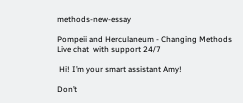methods-new-essay

Pompeii and Herculaneum - Changing Methods
Live chat  with support 24/7

 Hi! I’m your smart assistant Amy!

Don’t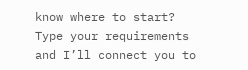know where to start? Type your requirements and I’ll connect you to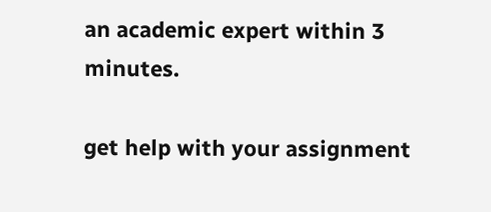an academic expert within 3 minutes.

get help with your assignment